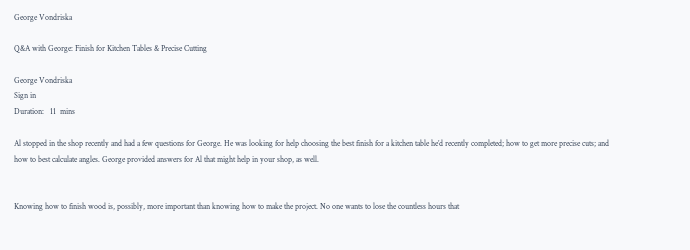George Vondriska

Q&A with George: Finish for Kitchen Tables & Precise Cutting

George Vondriska
Sign in
Duration:   11  mins

Al stopped in the shop recently and had a few questions for George. He was looking for help choosing the best finish for a kitchen table he’d recently completed; how to get more precise cuts; and how to best calculate angles. George provided answers for Al that might help in your shop, as well.


Knowing how to finish wood is, possibly, more important than knowing how to make the project. No one wants to lose the countless hours that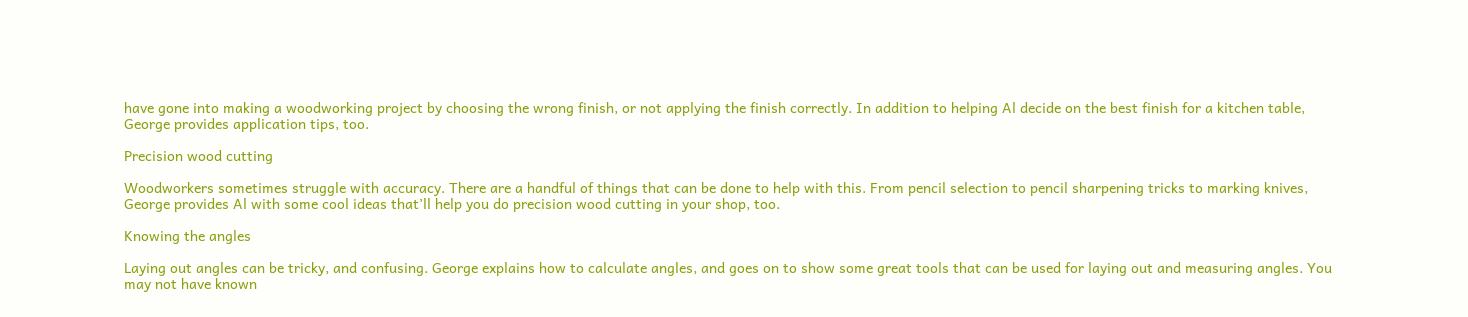have gone into making a woodworking project by choosing the wrong finish, or not applying the finish correctly. In addition to helping Al decide on the best finish for a kitchen table, George provides application tips, too.

Precision wood cutting

Woodworkers sometimes struggle with accuracy. There are a handful of things that can be done to help with this. From pencil selection to pencil sharpening tricks to marking knives, George provides Al with some cool ideas that’ll help you do precision wood cutting in your shop, too.

Knowing the angles

Laying out angles can be tricky, and confusing. George explains how to calculate angles, and goes on to show some great tools that can be used for laying out and measuring angles. You may not have known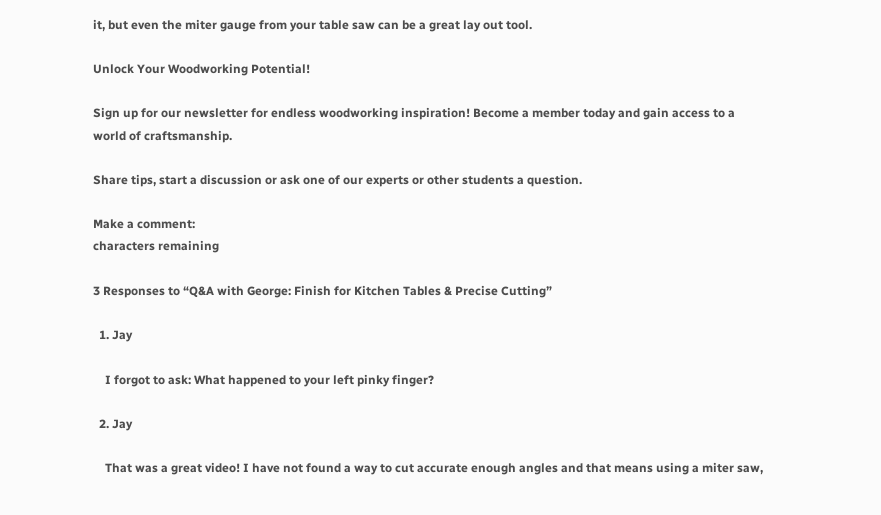it, but even the miter gauge from your table saw can be a great lay out tool.

Unlock Your Woodworking Potential!

Sign up for our newsletter for endless woodworking inspiration! Become a member today and gain access to a world of craftsmanship.

Share tips, start a discussion or ask one of our experts or other students a question.

Make a comment:
characters remaining

3 Responses to “Q&A with George: Finish for Kitchen Tables & Precise Cutting”

  1. Jay

    I forgot to ask: What happened to your left pinky finger?

  2. Jay

    That was a great video! I have not found a way to cut accurate enough angles and that means using a miter saw,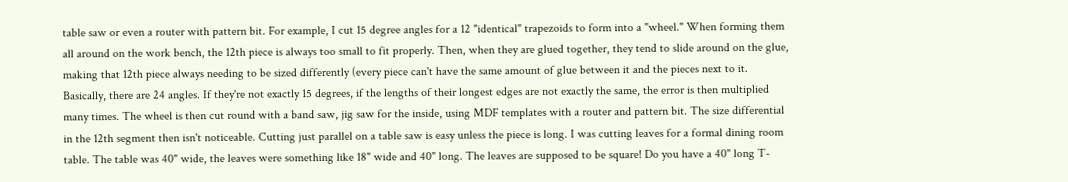table saw or even a router with pattern bit. For example, I cut 15 degree angles for a 12 "identical" trapezoids to form into a "wheel." When forming them all around on the work bench, the 12th piece is always too small to fit properly. Then, when they are glued together, they tend to slide around on the glue, making that 12th piece always needing to be sized differently (every piece can't have the same amount of glue between it and the pieces next to it. Basically, there are 24 angles. If they're not exactly 15 degrees, if the lengths of their longest edges are not exactly the same, the error is then multiplied many times. The wheel is then cut round with a band saw, jig saw for the inside, using MDF templates with a router and pattern bit. The size differential in the 12th segment then isn't noticeable. Cutting just parallel on a table saw is easy unless the piece is long. I was cutting leaves for a formal dining room table. The table was 40" wide, the leaves were something like 18" wide and 40" long. The leaves are supposed to be square! Do you have a 40" long T-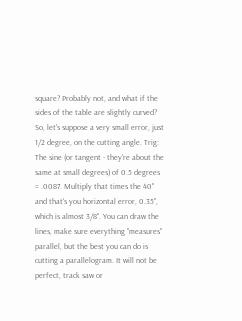square? Probably not, and what if the sides of the table are slightly curved? So, let's suppose a very small error, just 1/2 degree, on the cutting angle. Trig: The sine (or tangent - they're about the same at small degrees) of 0.5 degrees = .0087. Multiply that times the 40" and that's you horizontal error, 0.35", which is almost 3/8". You can draw the lines, make sure everything "measures" parallel, but the best you can do is cutting a parallelogram. It will not be perfect, track saw or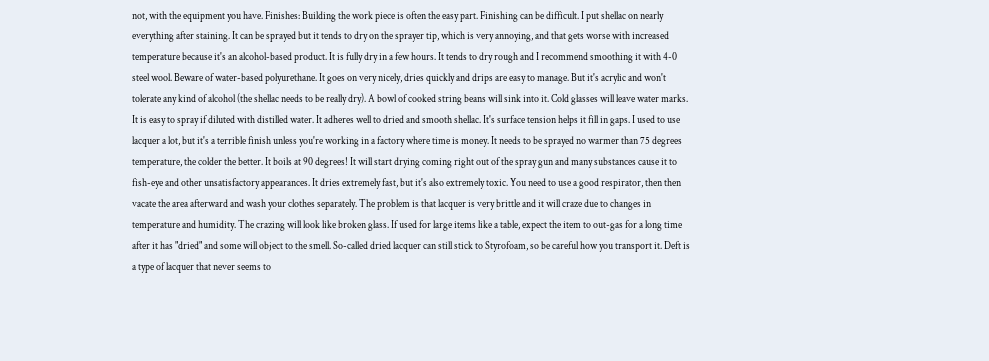not, with the equipment you have. Finishes: Building the work piece is often the easy part. Finishing can be difficult. I put shellac on nearly everything after staining. It can be sprayed but it tends to dry on the sprayer tip, which is very annoying, and that gets worse with increased temperature because it's an alcohol-based product. It is fully dry in a few hours. It tends to dry rough and I recommend smoothing it with 4-0 steel wool. Beware of water-based polyurethane. It goes on very nicely, dries quickly and drips are easy to manage. But it's acrylic and won't tolerate any kind of alcohol (the shellac needs to be really dry). A bowl of cooked string beans will sink into it. Cold glasses will leave water marks. It is easy to spray if diluted with distilled water. It adheres well to dried and smooth shellac. It's surface tension helps it fill in gaps. I used to use lacquer a lot, but it's a terrible finish unless you're working in a factory where time is money. It needs to be sprayed no warmer than 75 degrees temperature, the colder the better. It boils at 90 degrees! It will start drying coming right out of the spray gun and many substances cause it to fish-eye and other unsatisfactory appearances. It dries extremely fast, but it's also extremely toxic. You need to use a good respirator, then then vacate the area afterward and wash your clothes separately. The problem is that lacquer is very brittle and it will craze due to changes in temperature and humidity. The crazing will look like broken glass. If used for large items like a table, expect the item to out-gas for a long time after it has "dried" and some will object to the smell. So-called dried lacquer can still stick to Styrofoam, so be careful how you transport it. Deft is a type of lacquer that never seems to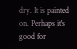dry. It is painted on. Perhaps it's good for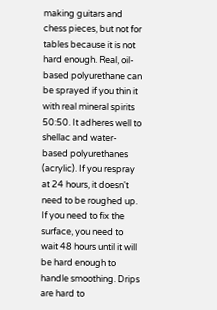making guitars and chess pieces, but not for tables because it is not hard enough. Real, oil-based polyurethane can be sprayed if you thin it with real mineral spirits 50:50. It adheres well to shellac and water-based polyurethanes (acrylic). If you respray at 24 hours, it doesn't need to be roughed up. If you need to fix the surface, you need to wait 48 hours until it will be hard enough to handle smoothing. Drips are hard to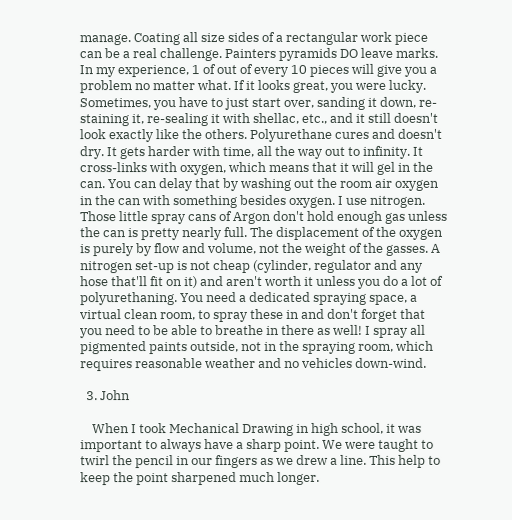manage. Coating all size sides of a rectangular work piece can be a real challenge. Painters pyramids DO leave marks. In my experience, 1 of out of every 10 pieces will give you a problem no matter what. If it looks great, you were lucky. Sometimes, you have to just start over, sanding it down, re-staining it, re-sealing it with shellac, etc., and it still doesn't look exactly like the others. Polyurethane cures and doesn't dry. It gets harder with time, all the way out to infinity. It cross-links with oxygen, which means that it will gel in the can. You can delay that by washing out the room air oxygen in the can with something besides oxygen. I use nitrogen. Those little spray cans of Argon don't hold enough gas unless the can is pretty nearly full. The displacement of the oxygen is purely by flow and volume, not the weight of the gasses. A nitrogen set-up is not cheap (cylinder, regulator and any hose that'll fit on it) and aren't worth it unless you do a lot of polyurethaning. You need a dedicated spraying space, a virtual clean room, to spray these in and don't forget that you need to be able to breathe in there as well! I spray all pigmented paints outside, not in the spraying room, which requires reasonable weather and no vehicles down-wind.

  3. John

    When I took Mechanical Drawing in high school, it was important to always have a sharp point. We were taught to twirl the pencil in our fingers as we drew a line. This help to keep the point sharpened much longer.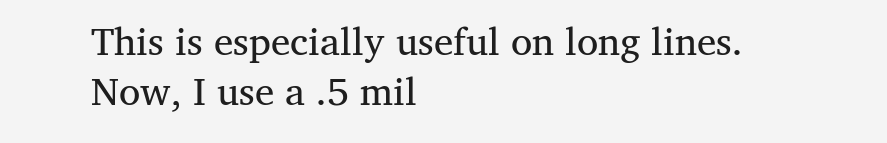This is especially useful on long lines. Now, I use a .5 mil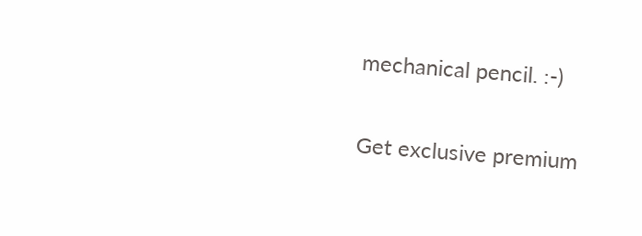mechanical pencil. :-)

Get exclusive premium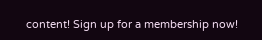content! Sign up for a membership now!